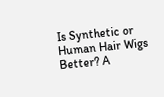Is Synthetic or Human Hair Wigs Better? A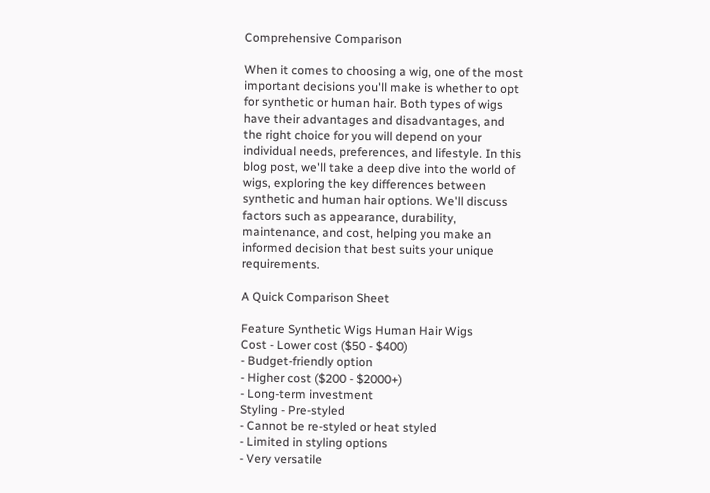Comprehensive Comparison

When it comes to choosing a wig, one of the most important decisions you'll make is whether to opt for synthetic or human hair. Both types of wigs have their advantages and disadvantages, and the right choice for you will depend on your individual needs, preferences, and lifestyle. In this blog post, we'll take a deep dive into the world of wigs, exploring the key differences between synthetic and human hair options. We'll discuss factors such as appearance, durability, maintenance, and cost, helping you make an informed decision that best suits your unique requirements.

A Quick Comparison Sheet

Feature Synthetic Wigs Human Hair Wigs
Cost - Lower cost ($50 - $400)
- Budget-friendly option
- Higher cost ($200 - $2000+)
- Long-term investment
Styling - Pre-styled
- Cannot be re-styled or heat styled
- Limited in styling options
- Very versatile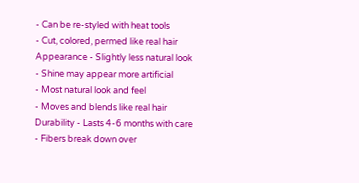- Can be re-styled with heat tools
- Cut, colored, permed like real hair
Appearance - Slightly less natural look
- Shine may appear more artificial
- Most natural look and feel
- Moves and blends like real hair
Durability - Lasts 4-6 months with care
- Fibers break down over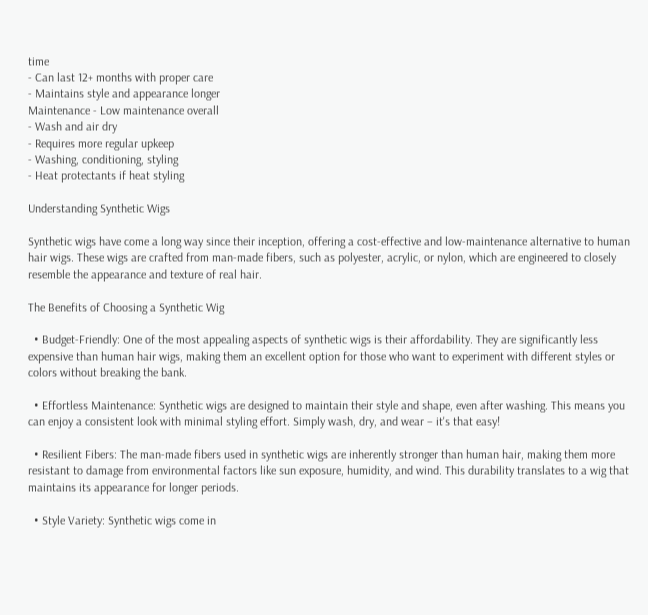time
- Can last 12+ months with proper care
- Maintains style and appearance longer
Maintenance - Low maintenance overall
- Wash and air dry
- Requires more regular upkeep
- Washing, conditioning, styling
- Heat protectants if heat styling

Understanding Synthetic Wigs

Synthetic wigs have come a long way since their inception, offering a cost-effective and low-maintenance alternative to human hair wigs. These wigs are crafted from man-made fibers, such as polyester, acrylic, or nylon, which are engineered to closely resemble the appearance and texture of real hair.

The Benefits of Choosing a Synthetic Wig

  • Budget-Friendly: One of the most appealing aspects of synthetic wigs is their affordability. They are significantly less expensive than human hair wigs, making them an excellent option for those who want to experiment with different styles or colors without breaking the bank.

  • Effortless Maintenance: Synthetic wigs are designed to maintain their style and shape, even after washing. This means you can enjoy a consistent look with minimal styling effort. Simply wash, dry, and wear – it's that easy!

  • Resilient Fibers: The man-made fibers used in synthetic wigs are inherently stronger than human hair, making them more resistant to damage from environmental factors like sun exposure, humidity, and wind. This durability translates to a wig that maintains its appearance for longer periods.

  • Style Variety: Synthetic wigs come in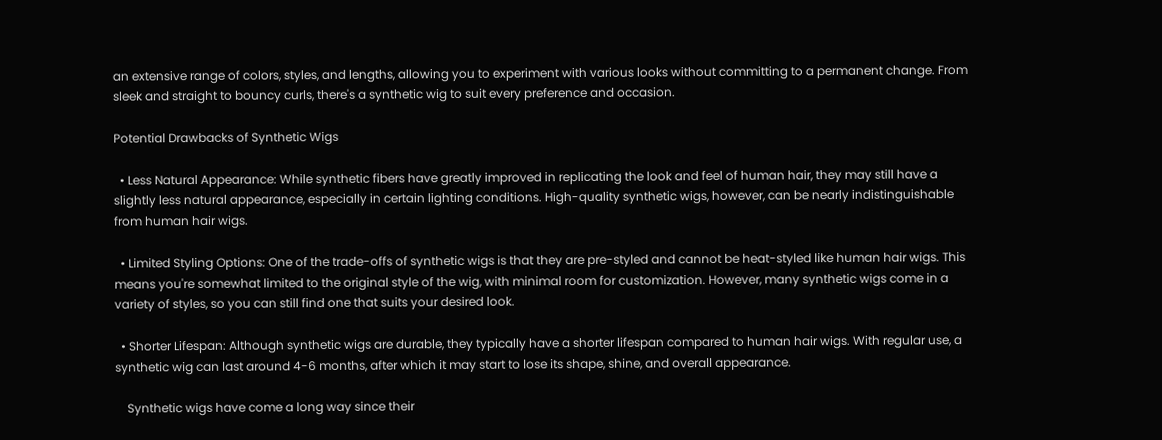an extensive range of colors, styles, and lengths, allowing you to experiment with various looks without committing to a permanent change. From sleek and straight to bouncy curls, there's a synthetic wig to suit every preference and occasion.

Potential Drawbacks of Synthetic Wigs

  • Less Natural Appearance: While synthetic fibers have greatly improved in replicating the look and feel of human hair, they may still have a slightly less natural appearance, especially in certain lighting conditions. High-quality synthetic wigs, however, can be nearly indistinguishable from human hair wigs.

  • Limited Styling Options: One of the trade-offs of synthetic wigs is that they are pre-styled and cannot be heat-styled like human hair wigs. This means you're somewhat limited to the original style of the wig, with minimal room for customization. However, many synthetic wigs come in a variety of styles, so you can still find one that suits your desired look.

  • Shorter Lifespan: Although synthetic wigs are durable, they typically have a shorter lifespan compared to human hair wigs. With regular use, a synthetic wig can last around 4-6 months, after which it may start to lose its shape, shine, and overall appearance.

    Synthetic wigs have come a long way since their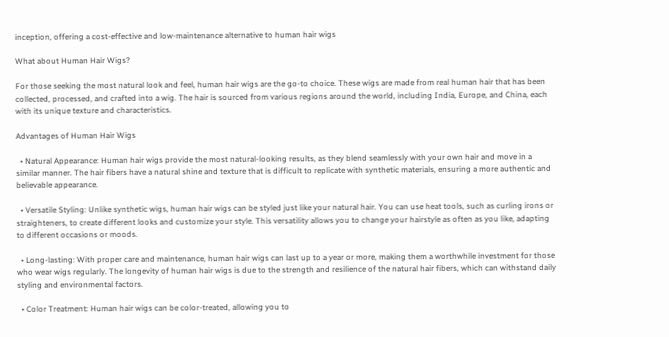inception, offering a cost-effective and low-maintenance alternative to human hair wigs

What about Human Hair Wigs?

For those seeking the most natural look and feel, human hair wigs are the go-to choice. These wigs are made from real human hair that has been collected, processed, and crafted into a wig. The hair is sourced from various regions around the world, including India, Europe, and China, each with its unique texture and characteristics.

Advantages of Human Hair Wigs

  • Natural Appearance: Human hair wigs provide the most natural-looking results, as they blend seamlessly with your own hair and move in a similar manner. The hair fibers have a natural shine and texture that is difficult to replicate with synthetic materials, ensuring a more authentic and believable appearance.

  • Versatile Styling: Unlike synthetic wigs, human hair wigs can be styled just like your natural hair. You can use heat tools, such as curling irons or straighteners, to create different looks and customize your style. This versatility allows you to change your hairstyle as often as you like, adapting to different occasions or moods.

  • Long-lasting: With proper care and maintenance, human hair wigs can last up to a year or more, making them a worthwhile investment for those who wear wigs regularly. The longevity of human hair wigs is due to the strength and resilience of the natural hair fibers, which can withstand daily styling and environmental factors.

  • Color Treatment: Human hair wigs can be color-treated, allowing you to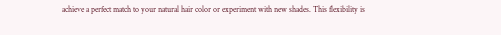achieve a perfect match to your natural hair color or experiment with new shades. This flexibility is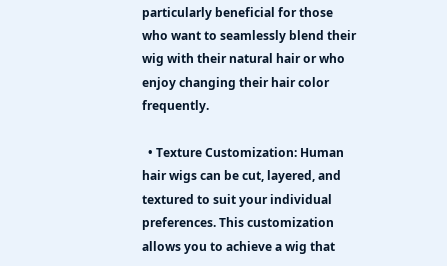particularly beneficial for those who want to seamlessly blend their wig with their natural hair or who enjoy changing their hair color frequently.

  • Texture Customization: Human hair wigs can be cut, layered, and textured to suit your individual preferences. This customization allows you to achieve a wig that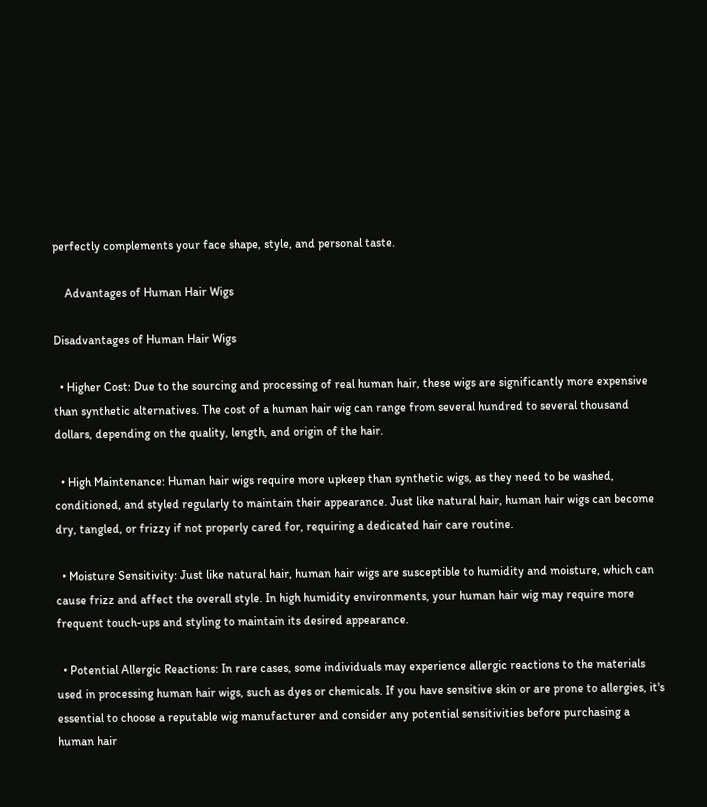perfectly complements your face shape, style, and personal taste.

    Advantages of Human Hair Wigs

Disadvantages of Human Hair Wigs

  • Higher Cost: Due to the sourcing and processing of real human hair, these wigs are significantly more expensive than synthetic alternatives. The cost of a human hair wig can range from several hundred to several thousand dollars, depending on the quality, length, and origin of the hair.

  • High Maintenance: Human hair wigs require more upkeep than synthetic wigs, as they need to be washed, conditioned, and styled regularly to maintain their appearance. Just like natural hair, human hair wigs can become dry, tangled, or frizzy if not properly cared for, requiring a dedicated hair care routine.

  • Moisture Sensitivity: Just like natural hair, human hair wigs are susceptible to humidity and moisture, which can cause frizz and affect the overall style. In high humidity environments, your human hair wig may require more frequent touch-ups and styling to maintain its desired appearance.

  • Potential Allergic Reactions: In rare cases, some individuals may experience allergic reactions to the materials used in processing human hair wigs, such as dyes or chemicals. If you have sensitive skin or are prone to allergies, it's essential to choose a reputable wig manufacturer and consider any potential sensitivities before purchasing a human hair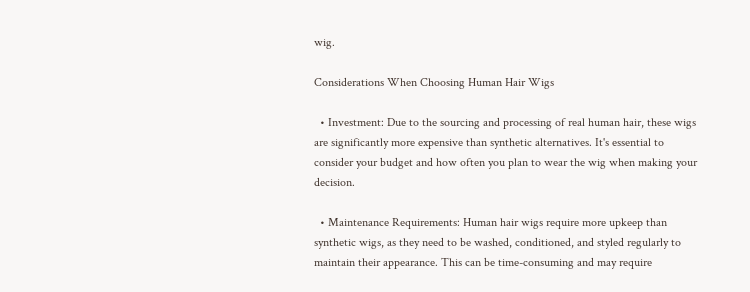wig.

Considerations When Choosing Human Hair Wigs

  • Investment: Due to the sourcing and processing of real human hair, these wigs are significantly more expensive than synthetic alternatives. It's essential to consider your budget and how often you plan to wear the wig when making your decision.

  • Maintenance Requirements: Human hair wigs require more upkeep than synthetic wigs, as they need to be washed, conditioned, and styled regularly to maintain their appearance. This can be time-consuming and may require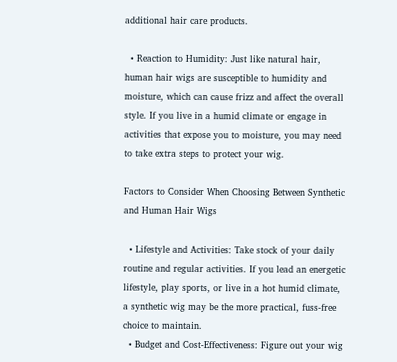additional hair care products.

  • Reaction to Humidity: Just like natural hair, human hair wigs are susceptible to humidity and moisture, which can cause frizz and affect the overall style. If you live in a humid climate or engage in activities that expose you to moisture, you may need to take extra steps to protect your wig.

Factors to Consider When Choosing Between Synthetic and Human Hair Wigs

  • Lifestyle and Activities: Take stock of your daily routine and regular activities. If you lead an energetic lifestyle, play sports, or live in a hot humid climate, a synthetic wig may be the more practical, fuss-free choice to maintain.
  • Budget and Cost-Effectiveness: Figure out your wig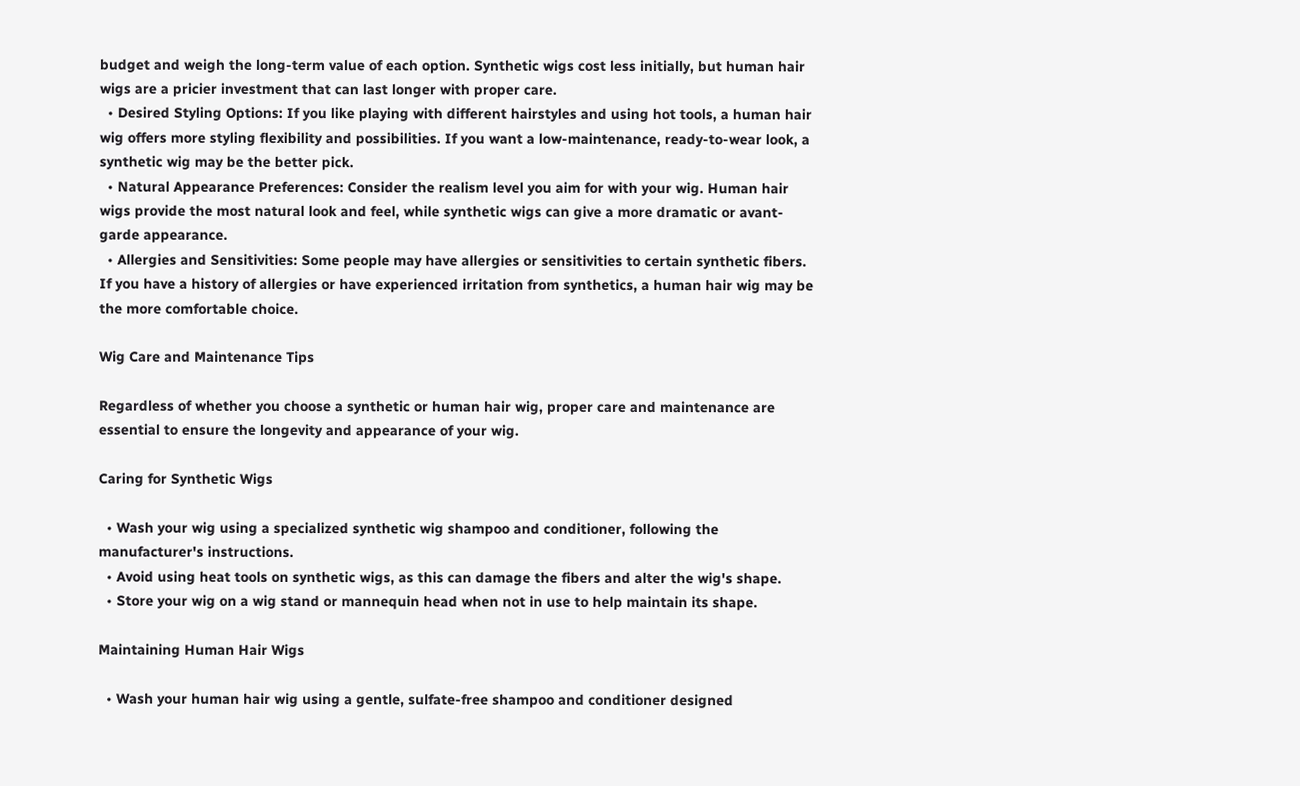budget and weigh the long-term value of each option. Synthetic wigs cost less initially, but human hair wigs are a pricier investment that can last longer with proper care.
  • Desired Styling Options: If you like playing with different hairstyles and using hot tools, a human hair wig offers more styling flexibility and possibilities. If you want a low-maintenance, ready-to-wear look, a synthetic wig may be the better pick.
  • Natural Appearance Preferences: Consider the realism level you aim for with your wig. Human hair wigs provide the most natural look and feel, while synthetic wigs can give a more dramatic or avant-garde appearance.
  • Allergies and Sensitivities: Some people may have allergies or sensitivities to certain synthetic fibers. If you have a history of allergies or have experienced irritation from synthetics, a human hair wig may be the more comfortable choice.

Wig Care and Maintenance Tips

Regardless of whether you choose a synthetic or human hair wig, proper care and maintenance are essential to ensure the longevity and appearance of your wig.

Caring for Synthetic Wigs

  • Wash your wig using a specialized synthetic wig shampoo and conditioner, following the manufacturer's instructions.
  • Avoid using heat tools on synthetic wigs, as this can damage the fibers and alter the wig's shape.
  • Store your wig on a wig stand or mannequin head when not in use to help maintain its shape.

Maintaining Human Hair Wigs

  • Wash your human hair wig using a gentle, sulfate-free shampoo and conditioner designed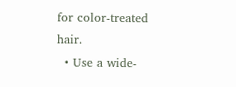for color-treated hair.
  • Use a wide-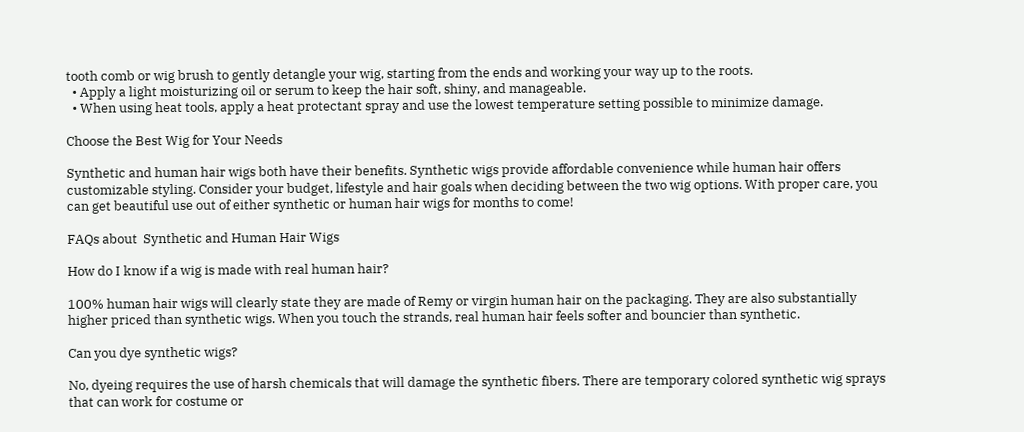tooth comb or wig brush to gently detangle your wig, starting from the ends and working your way up to the roots.
  • Apply a light moisturizing oil or serum to keep the hair soft, shiny, and manageable.
  • When using heat tools, apply a heat protectant spray and use the lowest temperature setting possible to minimize damage.

Choose the Best Wig for Your Needs

Synthetic and human hair wigs both have their benefits. Synthetic wigs provide affordable convenience while human hair offers customizable styling. Consider your budget, lifestyle and hair goals when deciding between the two wig options. With proper care, you can get beautiful use out of either synthetic or human hair wigs for months to come!

FAQs about  Synthetic and Human Hair Wigs

How do I know if a wig is made with real human hair?

100% human hair wigs will clearly state they are made of Remy or virgin human hair on the packaging. They are also substantially higher priced than synthetic wigs. When you touch the strands, real human hair feels softer and bouncier than synthetic.

Can you dye synthetic wigs?

No, dyeing requires the use of harsh chemicals that will damage the synthetic fibers. There are temporary colored synthetic wig sprays that can work for costume or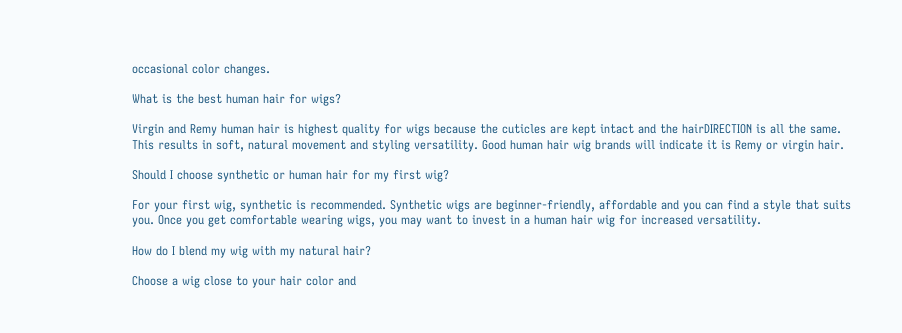occasional color changes.

What is the best human hair for wigs?

Virgin and Remy human hair is highest quality for wigs because the cuticles are kept intact and the hairDIRECTION is all the same. This results in soft, natural movement and styling versatility. Good human hair wig brands will indicate it is Remy or virgin hair.

Should I choose synthetic or human hair for my first wig?

For your first wig, synthetic is recommended. Synthetic wigs are beginner-friendly, affordable and you can find a style that suits you. Once you get comfortable wearing wigs, you may want to invest in a human hair wig for increased versatility.

How do I blend my wig with my natural hair?

Choose a wig close to your hair color and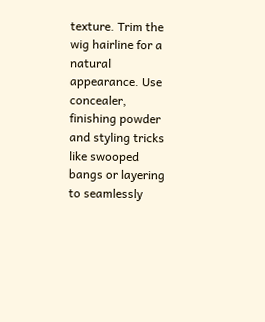texture. Trim the wig hairline for a natural appearance. Use concealer, finishing powder and styling tricks like swooped bangs or layering to seamlessly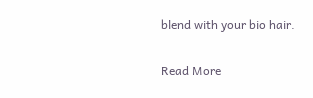blend with your bio hair.

Read More